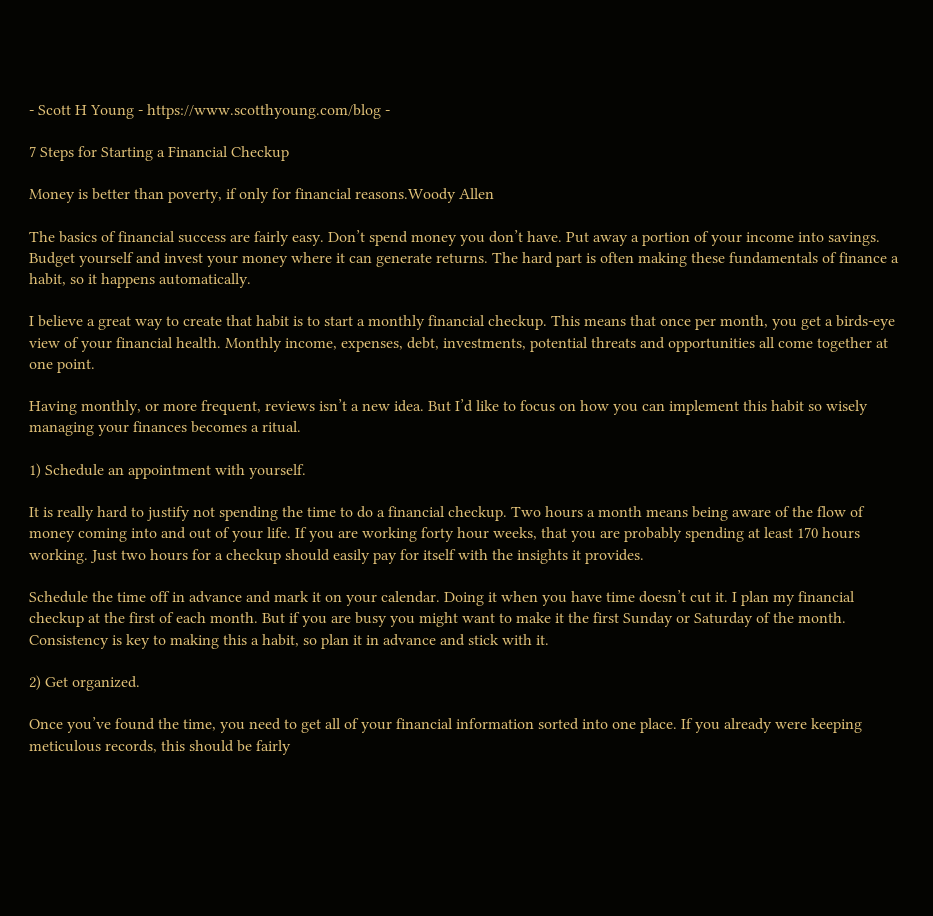- Scott H Young - https://www.scotthyoung.com/blog -

7 Steps for Starting a Financial Checkup

Money is better than poverty, if only for financial reasons.Woody Allen

The basics of financial success are fairly easy. Don’t spend money you don’t have. Put away a portion of your income into savings. Budget yourself and invest your money where it can generate returns. The hard part is often making these fundamentals of finance a habit, so it happens automatically.

I believe a great way to create that habit is to start a monthly financial checkup. This means that once per month, you get a birds-eye view of your financial health. Monthly income, expenses, debt, investments, potential threats and opportunities all come together at one point.

Having monthly, or more frequent, reviews isn’t a new idea. But I’d like to focus on how you can implement this habit so wisely managing your finances becomes a ritual.

1) Schedule an appointment with yourself.

It is really hard to justify not spending the time to do a financial checkup. Two hours a month means being aware of the flow of money coming into and out of your life. If you are working forty hour weeks, that you are probably spending at least 170 hours working. Just two hours for a checkup should easily pay for itself with the insights it provides.

Schedule the time off in advance and mark it on your calendar. Doing it when you have time doesn’t cut it. I plan my financial checkup at the first of each month. But if you are busy you might want to make it the first Sunday or Saturday of the month. Consistency is key to making this a habit, so plan it in advance and stick with it.

2) Get organized.

Once you’ve found the time, you need to get all of your financial information sorted into one place. If you already were keeping meticulous records, this should be fairly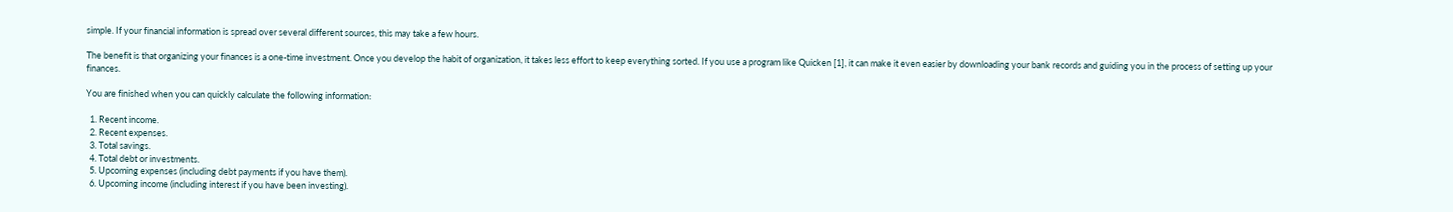simple. If your financial information is spread over several different sources, this may take a few hours.

The benefit is that organizing your finances is a one-time investment. Once you develop the habit of organization, it takes less effort to keep everything sorted. If you use a program like Quicken [1], it can make it even easier by downloading your bank records and guiding you in the process of setting up your finances.

You are finished when you can quickly calculate the following information:

  1. Recent income.
  2. Recent expenses.
  3. Total savings.
  4. Total debt or investments.
  5. Upcoming expenses (including debt payments if you have them).
  6. Upcoming income (including interest if you have been investing).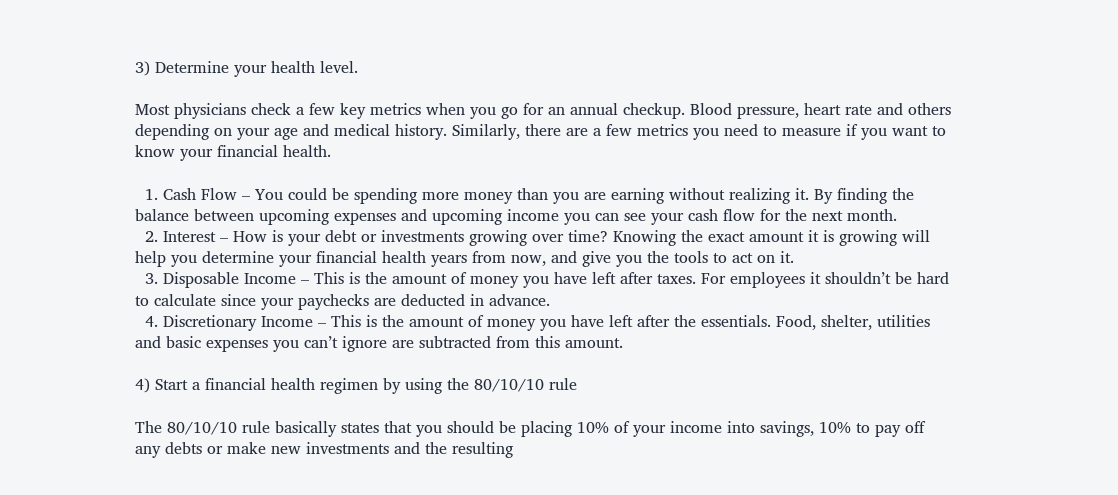3) Determine your health level.

Most physicians check a few key metrics when you go for an annual checkup. Blood pressure, heart rate and others depending on your age and medical history. Similarly, there are a few metrics you need to measure if you want to know your financial health.

  1. Cash Flow – You could be spending more money than you are earning without realizing it. By finding the balance between upcoming expenses and upcoming income you can see your cash flow for the next month.
  2. Interest – How is your debt or investments growing over time? Knowing the exact amount it is growing will help you determine your financial health years from now, and give you the tools to act on it.
  3. Disposable Income – This is the amount of money you have left after taxes. For employees it shouldn’t be hard to calculate since your paychecks are deducted in advance.
  4. Discretionary Income – This is the amount of money you have left after the essentials. Food, shelter, utilities and basic expenses you can’t ignore are subtracted from this amount.

4) Start a financial health regimen by using the 80/10/10 rule

The 80/10/10 rule basically states that you should be placing 10% of your income into savings, 10% to pay off any debts or make new investments and the resulting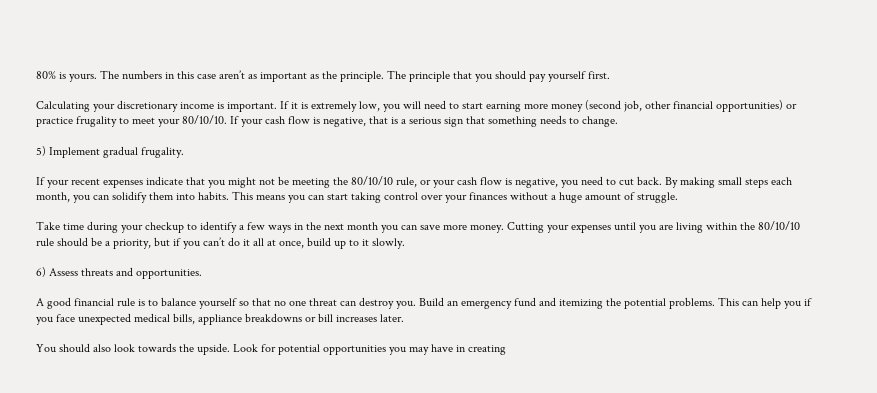80% is yours. The numbers in this case aren’t as important as the principle. The principle that you should pay yourself first.

Calculating your discretionary income is important. If it is extremely low, you will need to start earning more money (second job, other financial opportunities) or practice frugality to meet your 80/10/10. If your cash flow is negative, that is a serious sign that something needs to change.

5) Implement gradual frugality.

If your recent expenses indicate that you might not be meeting the 80/10/10 rule, or your cash flow is negative, you need to cut back. By making small steps each month, you can solidify them into habits. This means you can start taking control over your finances without a huge amount of struggle.

Take time during your checkup to identify a few ways in the next month you can save more money. Cutting your expenses until you are living within the 80/10/10 rule should be a priority, but if you can’t do it all at once, build up to it slowly.

6) Assess threats and opportunities.

A good financial rule is to balance yourself so that no one threat can destroy you. Build an emergency fund and itemizing the potential problems. This can help you if you face unexpected medical bills, appliance breakdowns or bill increases later.

You should also look towards the upside. Look for potential opportunities you may have in creating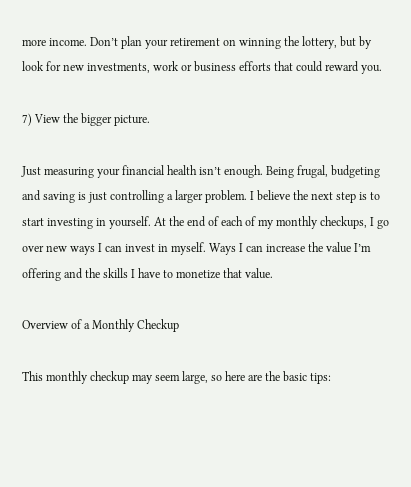more income. Don’t plan your retirement on winning the lottery, but by look for new investments, work or business efforts that could reward you.

7) View the bigger picture.

Just measuring your financial health isn’t enough. Being frugal, budgeting and saving is just controlling a larger problem. I believe the next step is to start investing in yourself. At the end of each of my monthly checkups, I go over new ways I can invest in myself. Ways I can increase the value I’m offering and the skills I have to monetize that value.

Overview of a Monthly Checkup

This monthly checkup may seem large, so here are the basic tips: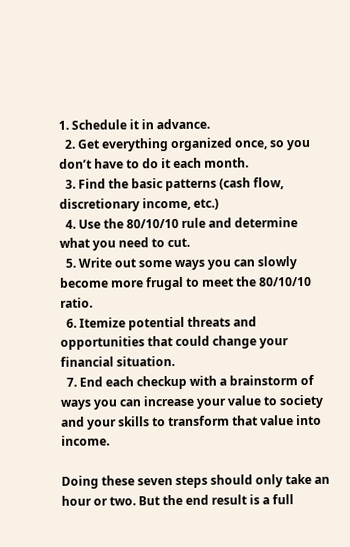1. Schedule it in advance.
  2. Get everything organized once, so you don’t have to do it each month.
  3. Find the basic patterns (cash flow, discretionary income, etc.)
  4. Use the 80/10/10 rule and determine what you need to cut.
  5. Write out some ways you can slowly become more frugal to meet the 80/10/10 ratio.
  6. Itemize potential threats and opportunities that could change your financial situation.
  7. End each checkup with a brainstorm of ways you can increase your value to society and your skills to transform that value into income.

Doing these seven steps should only take an hour or two. But the end result is a full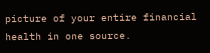picture of your entire financial health in one source.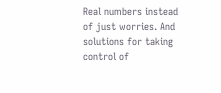Real numbers instead of just worries. And solutions for taking control of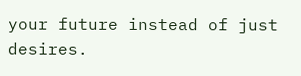your future instead of just desires.